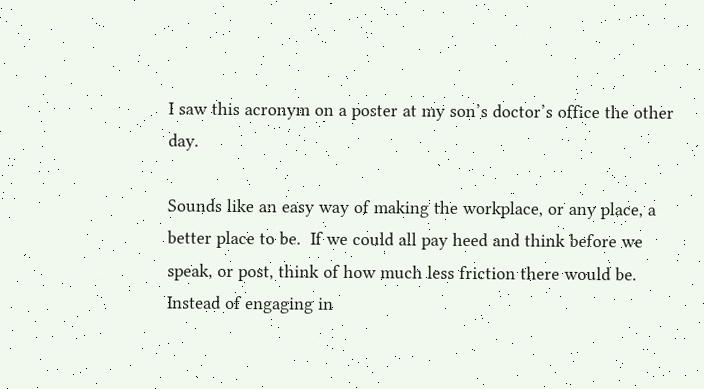I saw this acronym on a poster at my son’s doctor’s office the other day.

Sounds like an easy way of making the workplace, or any place, a better place to be.  If we could all pay heed and think before we speak, or post, think of how much less friction there would be.  Instead of engaging in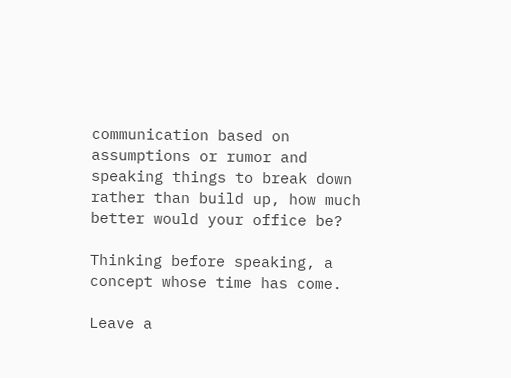communication based on assumptions or rumor and speaking things to break down rather than build up, how much better would your office be?

Thinking before speaking, a concept whose time has come.

Leave a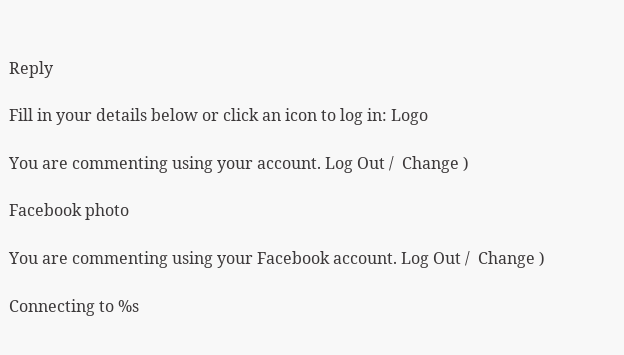Reply

Fill in your details below or click an icon to log in: Logo

You are commenting using your account. Log Out /  Change )

Facebook photo

You are commenting using your Facebook account. Log Out /  Change )

Connecting to %s